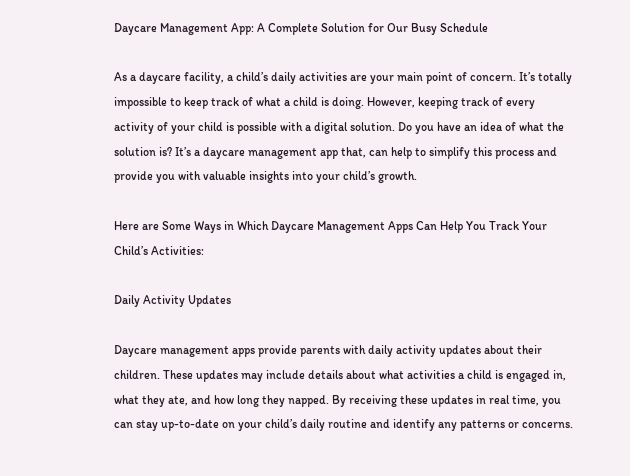Daycare Management App: A Complete Solution for Our Busy Schedule

As a daycare facility, a child’s daily activities are your main point of concern. It’s totally impossible to keep track of what a child is doing. However, keeping track of every activity of your child is possible with a digital solution. Do you have an idea of what the solution is? It’s a daycare management app that, can help to simplify this process and provide you with valuable insights into your child’s growth.

Here are Some Ways in Which Daycare Management Apps Can Help You Track Your Child’s Activities:

Daily Activity Updates

Daycare management apps provide parents with daily activity updates about their children. These updates may include details about what activities a child is engaged in, what they ate, and how long they napped. By receiving these updates in real time, you can stay up-to-date on your child’s daily routine and identify any patterns or concerns.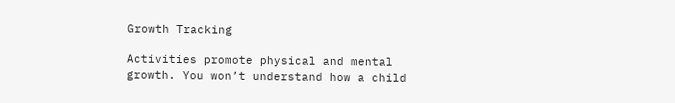Growth Tracking

Activities promote physical and mental growth. You won’t understand how a child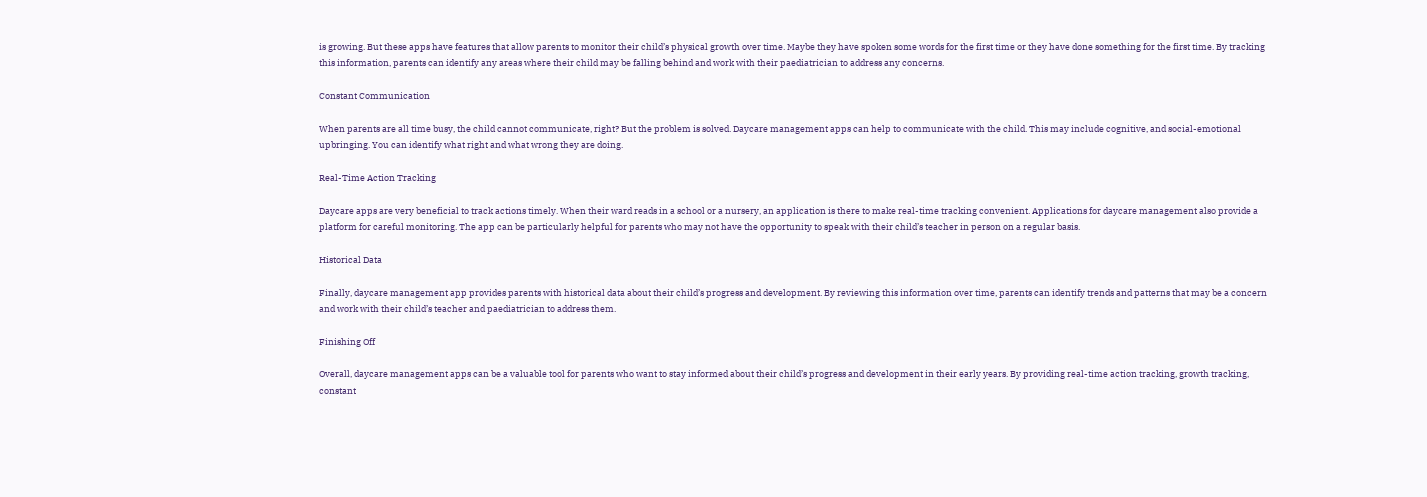is growing. But these apps have features that allow parents to monitor their child’s physical growth over time. Maybe they have spoken some words for the first time or they have done something for the first time. By tracking this information, parents can identify any areas where their child may be falling behind and work with their paediatrician to address any concerns.

Constant Communication

When parents are all time busy, the child cannot communicate, right? But the problem is solved. Daycare management apps can help to communicate with the child. This may include cognitive, and social-emotional upbringing. You can identify what right and what wrong they are doing.

Real-Time Action Tracking

Daycare apps are very beneficial to track actions timely. When their ward reads in a school or a nursery, an application is there to make real-time tracking convenient. Applications for daycare management also provide a platform for careful monitoring. The app can be particularly helpful for parents who may not have the opportunity to speak with their child’s teacher in person on a regular basis.

Historical Data

Finally, daycare management app provides parents with historical data about their child’s progress and development. By reviewing this information over time, parents can identify trends and patterns that may be a concern and work with their child’s teacher and paediatrician to address them.

Finishing Off

Overall, daycare management apps can be a valuable tool for parents who want to stay informed about their child’s progress and development in their early years. By providing real-time action tracking, growth tracking, constant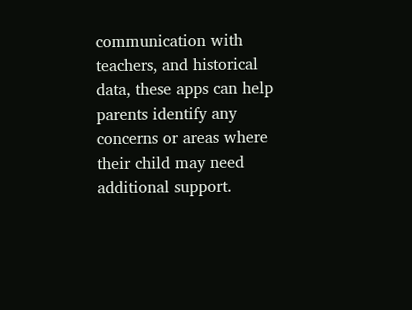communication with teachers, and historical data, these apps can help parents identify any concerns or areas where their child may need additional support.